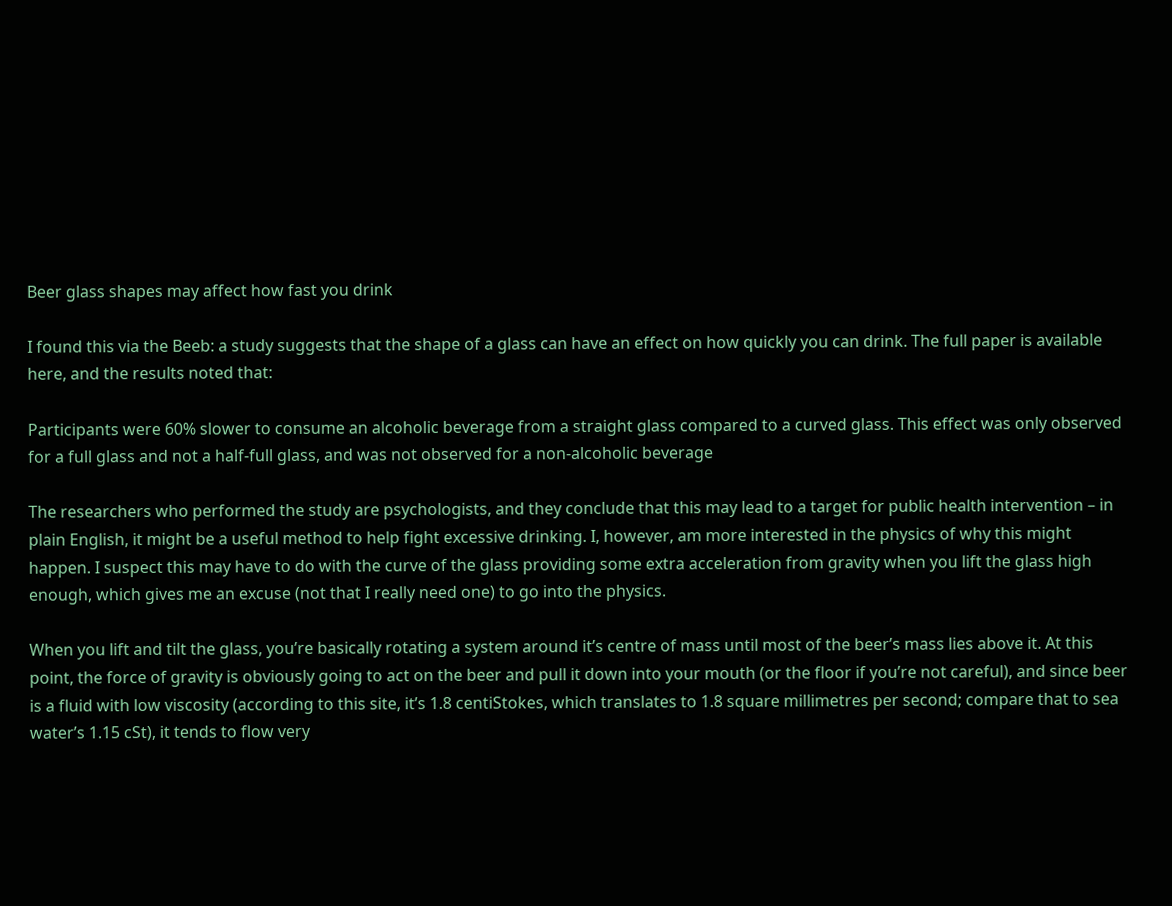Beer glass shapes may affect how fast you drink

I found this via the Beeb: a study suggests that the shape of a glass can have an effect on how quickly you can drink. The full paper is available here, and the results noted that:

Participants were 60% slower to consume an alcoholic beverage from a straight glass compared to a curved glass. This effect was only observed for a full glass and not a half-full glass, and was not observed for a non-alcoholic beverage

The researchers who performed the study are psychologists, and they conclude that this may lead to a target for public health intervention – in plain English, it might be a useful method to help fight excessive drinking. I, however, am more interested in the physics of why this might happen. I suspect this may have to do with the curve of the glass providing some extra acceleration from gravity when you lift the glass high enough, which gives me an excuse (not that I really need one) to go into the physics.

When you lift and tilt the glass, you’re basically rotating a system around it’s centre of mass until most of the beer’s mass lies above it. At this point, the force of gravity is obviously going to act on the beer and pull it down into your mouth (or the floor if you’re not careful), and since beer is a fluid with low viscosity (according to this site, it’s 1.8 centiStokes, which translates to 1.8 square millimetres per second; compare that to sea water’s 1.15 cSt), it tends to flow very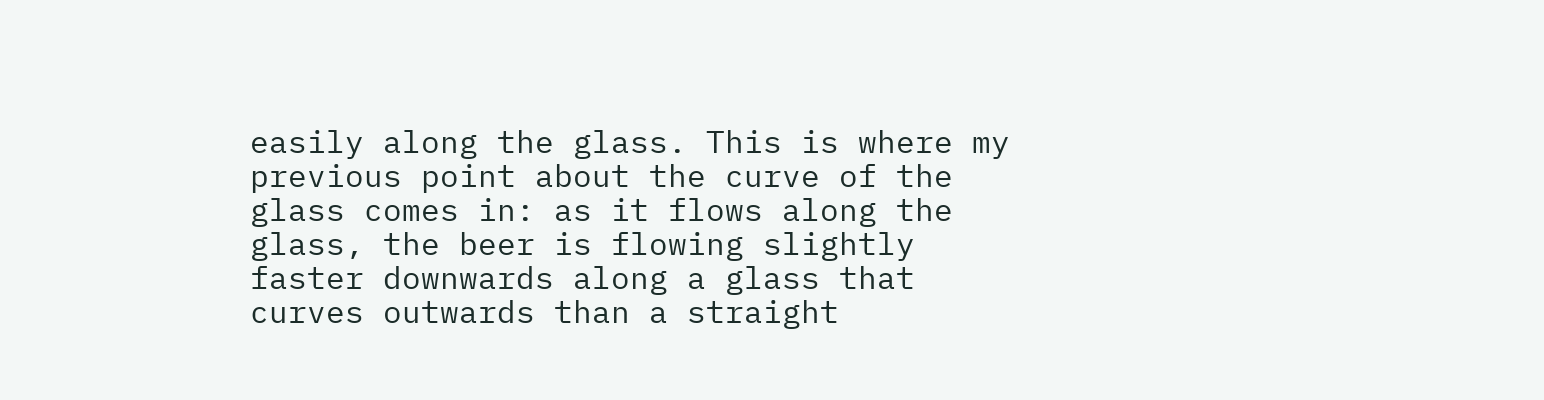easily along the glass. This is where my previous point about the curve of the glass comes in: as it flows along the glass, the beer is flowing slightly faster downwards along a glass that curves outwards than a straight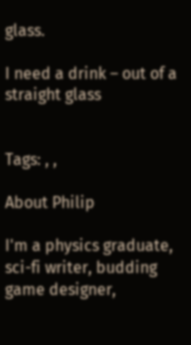glass.

I need a drink – out of a straight glass


Tags: , ,

About Philip

I'm a physics graduate, sci-fi writer, budding game designer,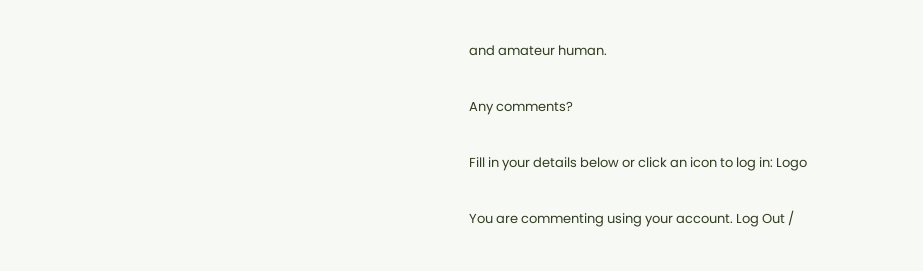and amateur human.

Any comments?

Fill in your details below or click an icon to log in: Logo

You are commenting using your account. Log Out /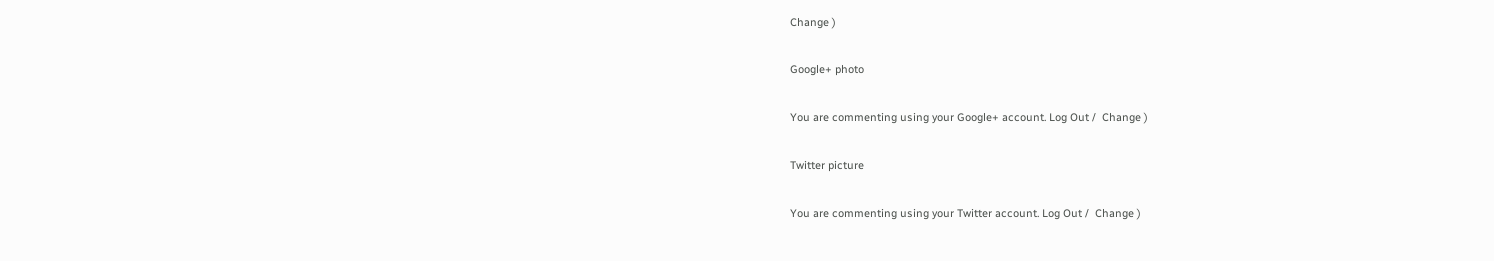Change )

Google+ photo

You are commenting using your Google+ account. Log Out /  Change )

Twitter picture

You are commenting using your Twitter account. Log Out /  Change )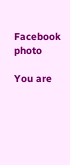Facebook photo

You are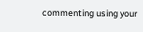commenting using your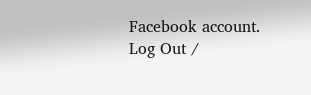Facebook account. Log Out /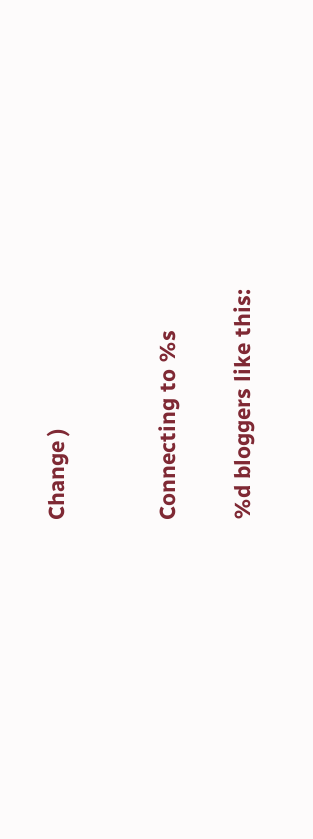Change )


Connecting to %s

%d bloggers like this: